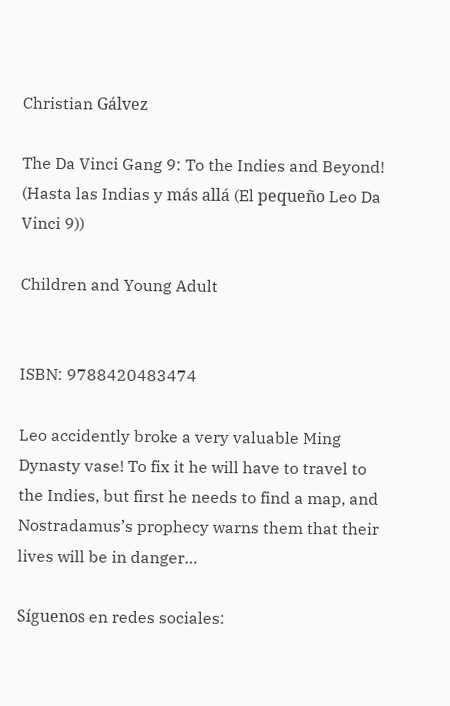Christian Gálvez

The Da Vinci Gang 9: To the Indies and Beyond!
(Hasta las Indias y más allá (El pequeño Leo Da Vinci 9))

Children and Young Adult


ISBN: 9788420483474

Leo accidently broke a very valuable Ming Dynasty vase! To fix it he will have to travel to the Indies, but first he needs to find a map, and Nostradamus’s prophecy warns them that their lives will be in danger…

Síguenos en redes sociales: